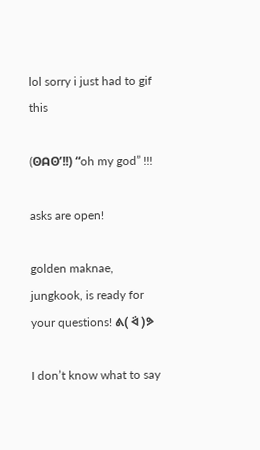lol sorry i just had to gif this

(ʘᗩʘ’!!) “oh my god” !!!

asks are open!

golden maknae, jungkook, is ready for your questions! ᕕ( ᐛ )ᕗ

I don’t know what to say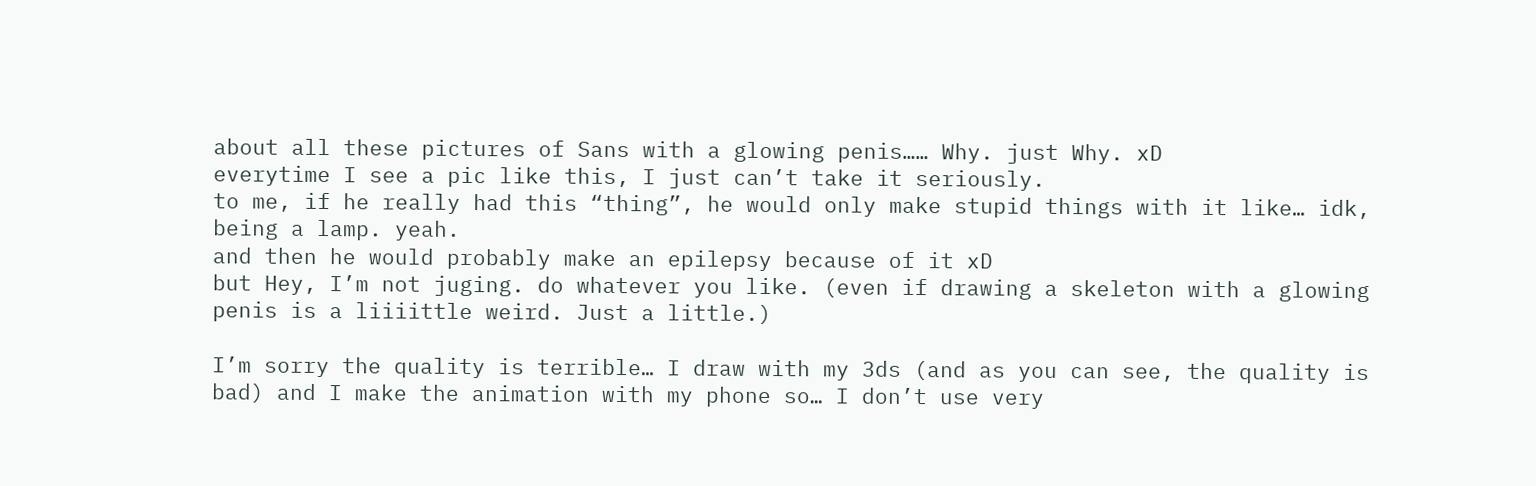about all these pictures of Sans with a glowing penis…… Why. just Why. xD
everytime I see a pic like this, I just can’t take it seriously.
to me, if he really had this “thing”, he would only make stupid things with it like… idk, being a lamp. yeah.
and then he would probably make an epilepsy because of it xD
but Hey, I’m not juging. do whatever you like. (even if drawing a skeleton with a glowing penis is a liiiittle weird. Just a little.)

I’m sorry the quality is terrible… I draw with my 3ds (and as you can see, the quality is bad) and I make the animation with my phone so… I don’t use very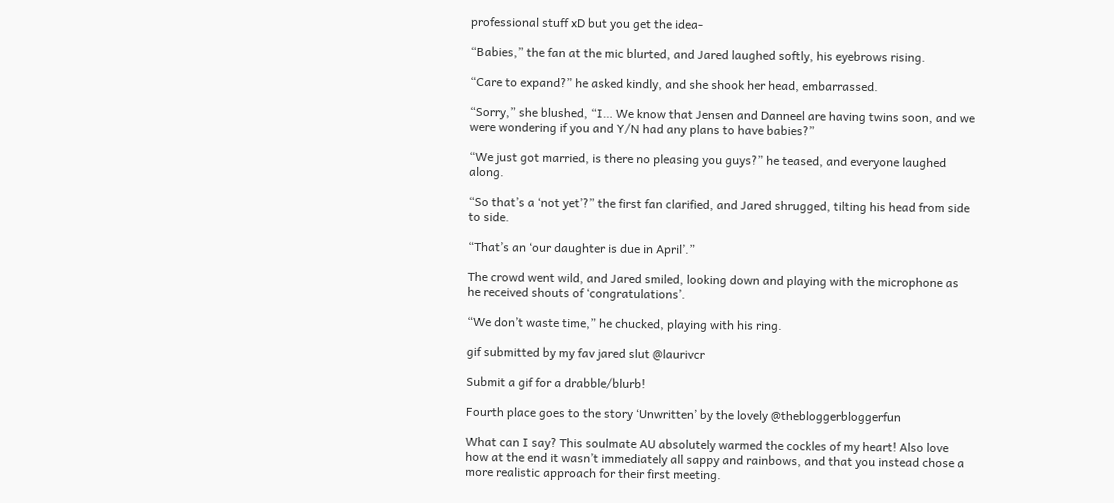professional stuff xD but you get the idea-

“Babies,” the fan at the mic blurted, and Jared laughed softly, his eyebrows rising.

“Care to expand?” he asked kindly, and she shook her head, embarrassed.

“Sorry,” she blushed, “I… We know that Jensen and Danneel are having twins soon, and we were wondering if you and Y/N had any plans to have babies?”

“We just got married, is there no pleasing you guys?” he teased, and everyone laughed along.

“So that’s a ‘not yet’?” the first fan clarified, and Jared shrugged, tilting his head from side to side.

“That’s an ‘our daughter is due in April’.”

The crowd went wild, and Jared smiled, looking down and playing with the microphone as he received shouts of ‘congratulations’.

“We don’t waste time,” he chucked, playing with his ring.

gif submitted by my fav jared slut @laurivcr

Submit a gif for a drabble/blurb!

Fourth place goes to the story ‘Unwritten’ by the lovely @thebloggerbloggerfun

What can I say? This soulmate AU absolutely warmed the cockles of my heart! Also love how at the end it wasn’t immediately all sappy and rainbows, and that you instead chose a more realistic approach for their first meeting.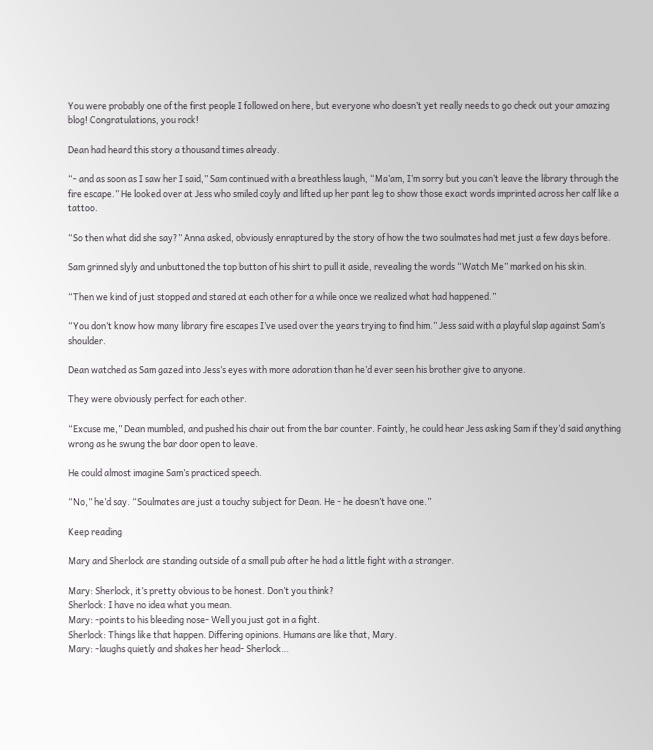You were probably one of the first people I followed on here, but everyone who doesn’t yet really needs to go check out your amazing blog! Congratulations, you rock!

Dean had heard this story a thousand times already.

“- and as soon as I saw her I said,” Sam continued with a breathless laugh, “Ma’am, I’m sorry but you can’t leave the library through the fire escape.” He looked over at Jess who smiled coyly and lifted up her pant leg to show those exact words imprinted across her calf like a tattoo.

“So then what did she say?” Anna asked, obviously enraptured by the story of how the two soulmates had met just a few days before.

Sam grinned slyly and unbuttoned the top button of his shirt to pull it aside, revealing the words “Watch Me” marked on his skin.

“Then we kind of just stopped and stared at each other for a while once we realized what had happened.”

“You don’t know how many library fire escapes I’ve used over the years trying to find him.” Jess said with a playful slap against Sam’s shoulder.

Dean watched as Sam gazed into Jess’s eyes with more adoration than he’d ever seen his brother give to anyone.

They were obviously perfect for each other.

“Excuse me,” Dean mumbled, and pushed his chair out from the bar counter. Faintly, he could hear Jess asking Sam if they’d said anything wrong as he swung the bar door open to leave.

He could almost imagine Sam’s practiced speech.

“No,” he’d say. “Soulmates are just a touchy subject for Dean. He - he doesn’t have one.”

Keep reading

Mary and Sherlock are standing outside of a small pub after he had a little fight with a stranger.

Mary: Sherlock, it’s pretty obvious to be honest. Don’t you think?
Sherlock: I have no idea what you mean.
Mary: -points to his bleeding nose- Well you just got in a fight.
Sherlock: Things like that happen. Differing opinions. Humans are like that, Mary.
Mary: -laughs quietly and shakes her head- Sherlock…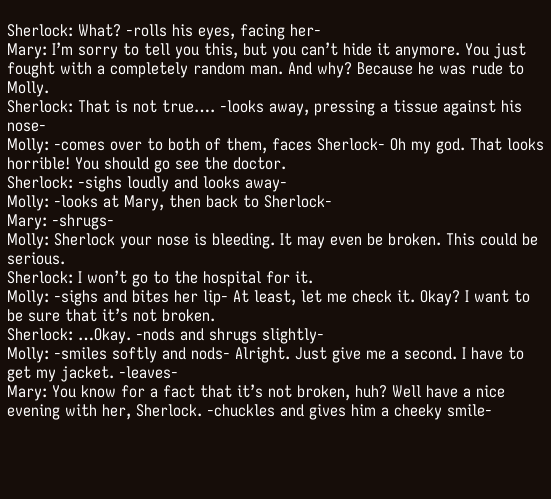Sherlock: What? -rolls his eyes, facing her-
Mary: I’m sorry to tell you this, but you can’t hide it anymore. You just fought with a completely random man. And why? Because he was rude to Molly.
Sherlock: That is not true…. -looks away, pressing a tissue against his nose-
Molly: -comes over to both of them, faces Sherlock- Oh my god. That looks horrible! You should go see the doctor.
Sherlock: -sighs loudly and looks away-
Molly: -looks at Mary, then back to Sherlock-
Mary: -shrugs-
Molly: Sherlock your nose is bleeding. It may even be broken. This could be serious.
Sherlock: I won’t go to the hospital for it.
Molly: -sighs and bites her lip- At least, let me check it. Okay? I want to be sure that it’s not broken.
Sherlock: …Okay. -nods and shrugs slightly-
Molly: -smiles softly and nods- Alright. Just give me a second. I have to get my jacket. -leaves-
Mary: You know for a fact that it’s not broken, huh? Well have a nice evening with her, Sherlock. -chuckles and gives him a cheeky smile-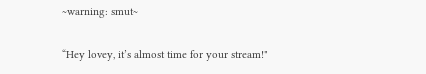~warning: smut~

“Hey lovey, it’s almost time for your stream!"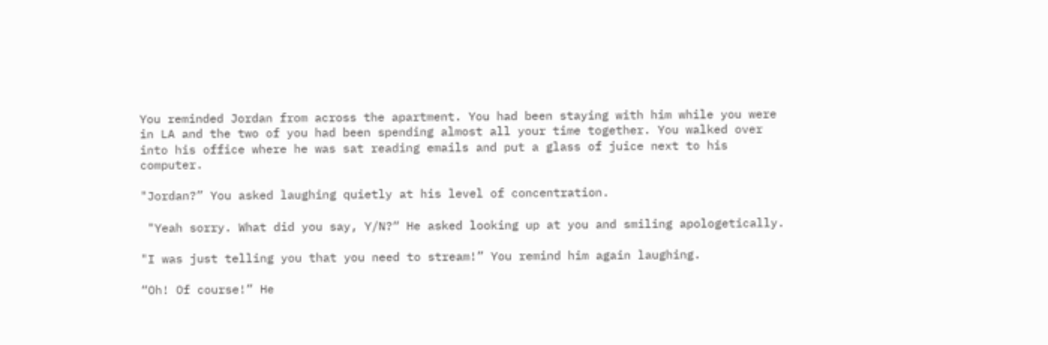You reminded Jordan from across the apartment. You had been staying with him while you were in LA and the two of you had been spending almost all your time together. You walked over into his office where he was sat reading emails and put a glass of juice next to his computer.

"Jordan?” You asked laughing quietly at his level of concentration.

 "Yeah sorry. What did you say, Y/N?“ He asked looking up at you and smiling apologetically.

"I was just telling you that you need to stream!” You remind him again laughing.

“Oh! Of course!” He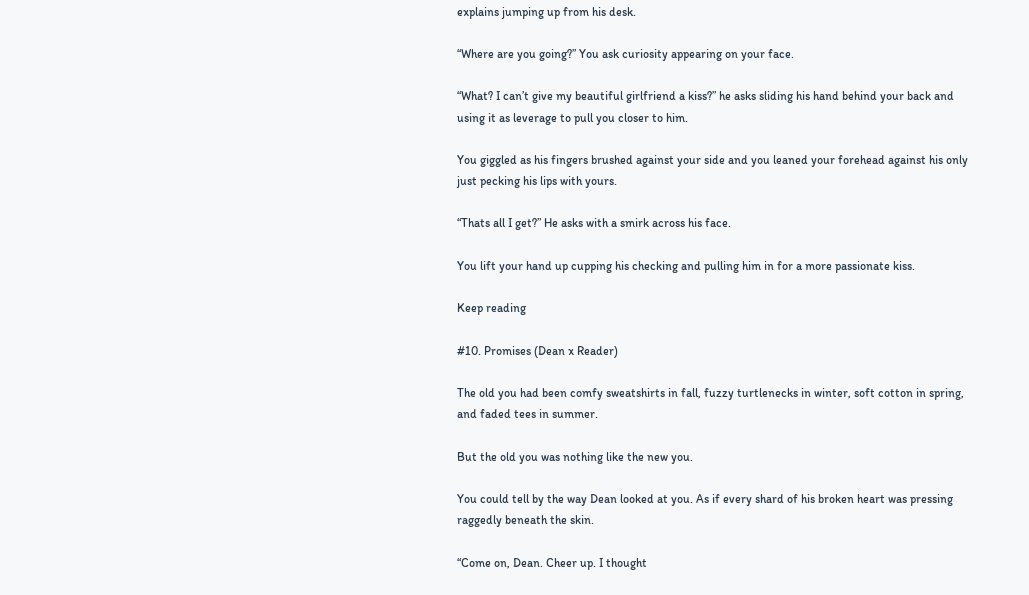explains jumping up from his desk.

“Where are you going?” You ask curiosity appearing on your face.

“What? I can’t give my beautiful girlfriend a kiss?” he asks sliding his hand behind your back and using it as leverage to pull you closer to him.

You giggled as his fingers brushed against your side and you leaned your forehead against his only just pecking his lips with yours.

“Thats all I get?” He asks with a smirk across his face.

You lift your hand up cupping his checking and pulling him in for a more passionate kiss.

Keep reading

#10. Promises (Dean x Reader)

The old you had been comfy sweatshirts in fall, fuzzy turtlenecks in winter, soft cotton in spring, and faded tees in summer.

But the old you was nothing like the new you.

You could tell by the way Dean looked at you. As if every shard of his broken heart was pressing raggedly beneath the skin.

“Come on, Dean. Cheer up. I thought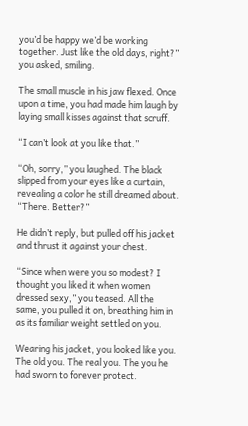you’d be happy we’d be working together. Just like the old days, right?” you asked, smiling.

The small muscle in his jaw flexed. Once upon a time, you had made him laugh by laying small kisses against that scruff.

“I can’t look at you like that.”

“Oh, sorry,” you laughed. The black slipped from your eyes like a curtain, revealing a color he still dreamed about. “There. Better?”

He didn’t reply, but pulled off his jacket and thrust it against your chest.

“Since when were you so modest? I thought you liked it when women dressed sexy,” you teased. All the same, you pulled it on, breathing him in as its familiar weight settled on you.

Wearing his jacket, you looked like you. The old you. The real you. The you he had sworn to forever protect.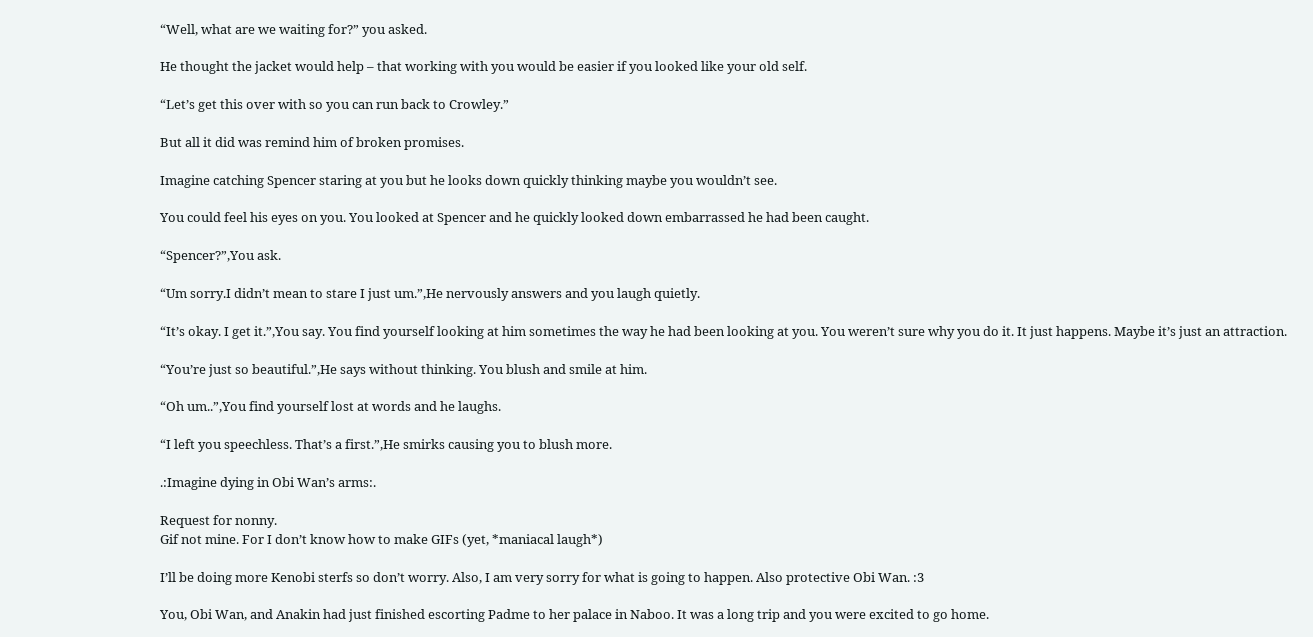“Well, what are we waiting for?” you asked.

He thought the jacket would help – that working with you would be easier if you looked like your old self.

“Let’s get this over with so you can run back to Crowley.”

But all it did was remind him of broken promises.

Imagine catching Spencer staring at you but he looks down quickly thinking maybe you wouldn’t see.

You could feel his eyes on you. You looked at Spencer and he quickly looked down embarrassed he had been caught.

“Spencer?”,You ask.

“Um sorry.I didn’t mean to stare I just um.”,He nervously answers and you laugh quietly.

“It’s okay. I get it.”,You say. You find yourself looking at him sometimes the way he had been looking at you. You weren’t sure why you do it. It just happens. Maybe it’s just an attraction.

“You’re just so beautiful.”,He says without thinking. You blush and smile at him.

“Oh um..”,You find yourself lost at words and he laughs.

“I left you speechless. That’s a first.”,He smirks causing you to blush more.

.:Imagine dying in Obi Wan’s arms:.

Request for nonny.
Gif not mine. For I don’t know how to make GIFs (yet, *maniacal laugh*)

I’ll be doing more Kenobi sterfs so don’t worry. Also, I am very sorry for what is going to happen. Also protective Obi Wan. :3

You, Obi Wan, and Anakin had just finished escorting Padme to her palace in Naboo. It was a long trip and you were excited to go home.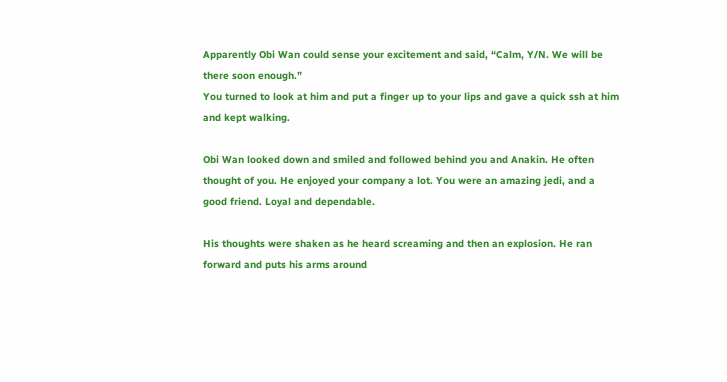Apparently Obi Wan could sense your excitement and said, “Calm, Y/N. We will be there soon enough.”
You turned to look at him and put a finger up to your lips and gave a quick ssh at him and kept walking.

Obi Wan looked down and smiled and followed behind you and Anakin. He often thought of you. He enjoyed your company a lot. You were an amazing jedi, and a good friend. Loyal and dependable.

His thoughts were shaken as he heard screaming and then an explosion. He ran forward and puts his arms around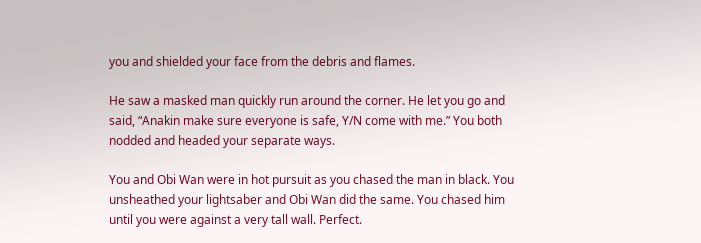you and shielded your face from the debris and flames.

He saw a masked man quickly run around the corner. He let you go and said, “Anakin make sure everyone is safe, Y/N come with me.” You both nodded and headed your separate ways.

You and Obi Wan were in hot pursuit as you chased the man in black. You unsheathed your lightsaber and Obi Wan did the same. You chased him until you were against a very tall wall. Perfect.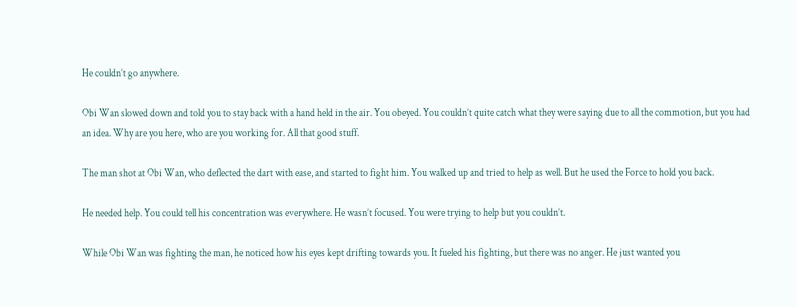He couldn’t go anywhere.

Obi Wan slowed down and told you to stay back with a hand held in the air. You obeyed. You couldn’t quite catch what they were saying due to all the commotion, but you had an idea. Why are you here, who are you working for. All that good stuff.

The man shot at Obi Wan, who deflected the dart with ease, and started to fight him. You walked up and tried to help as well. But he used the Force to hold you back.

He needed help. You could tell his concentration was everywhere. He wasn’t focused. You were trying to help but you couldn’t.

While Obi Wan was fighting the man, he noticed how his eyes kept drifting towards you. It fueled his fighting, but there was no anger. He just wanted you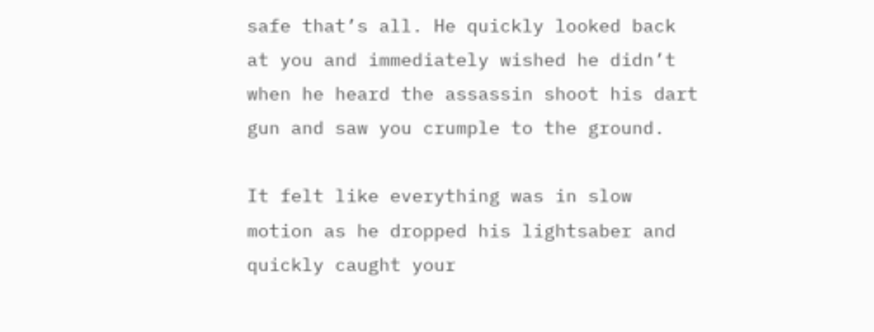safe that’s all. He quickly looked back at you and immediately wished he didn’t when he heard the assassin shoot his dart gun and saw you crumple to the ground.

It felt like everything was in slow motion as he dropped his lightsaber and quickly caught your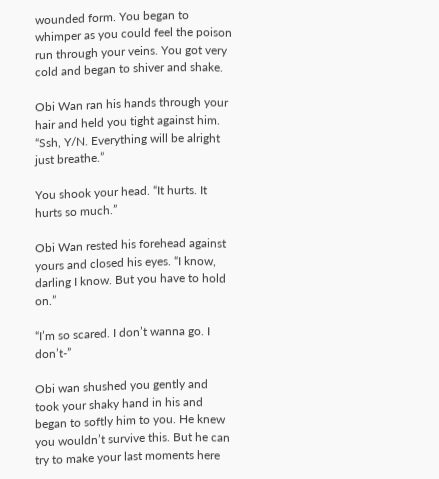wounded form. You began to whimper as you could feel the poison run through your veins. You got very cold and began to shiver and shake.

Obi Wan ran his hands through your hair and held you tight against him. “Ssh, Y/N. Everything will be alright just breathe.”

You shook your head. “It hurts. It hurts so much.”

Obi Wan rested his forehead against yours and closed his eyes. “I know, darling I know. But you have to hold on.”

“I’m so scared. I don’t wanna go. I don’t-”

Obi wan shushed you gently and took your shaky hand in his and began to softly him to you. He knew you wouldn’t survive this. But he can try to make your last moments here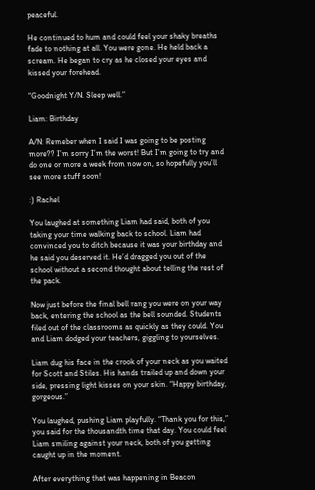peaceful.

He continued to hum and could feel your shaky breaths fade to nothing at all. You were gone. He held back a scream. He began to cry as he closed your eyes and kissed your forehead.

“Goodnight Y/N. Sleep well.”

Liam: Birthday

A/N: Remeber when I said I was going to be posting more?? I’m sorry I’m the worst! But I’m going to try and do one or more a week from now on, so hopefully you’ll see more stuff soon!

:) Rachel

You laughed at something Liam had said, both of you taking your time walking back to school. Liam had convinced you to ditch because it was your birthday and he said you deserved it. He’d dragged you out of the school without a second thought about telling the rest of the pack.

Now just before the final bell rang you were on your way back, entering the school as the bell sounded. Students filed out of the classrooms as quickly as they could. You and Liam dodged your teachers, giggling to yourselves.

Liam dug his face in the crook of your neck as you waited for Scott and Stiles. His hands trailed up and down your side, pressing light kisses on your skin. “Happy birthday, gorgeous.”

You laughed, pushing Liam playfully. “Thank you for this,” you said for the thousandth time that day. You could feel Liam smiling against your neck, both of you getting caught up in the moment.

After everything that was happening in Beacon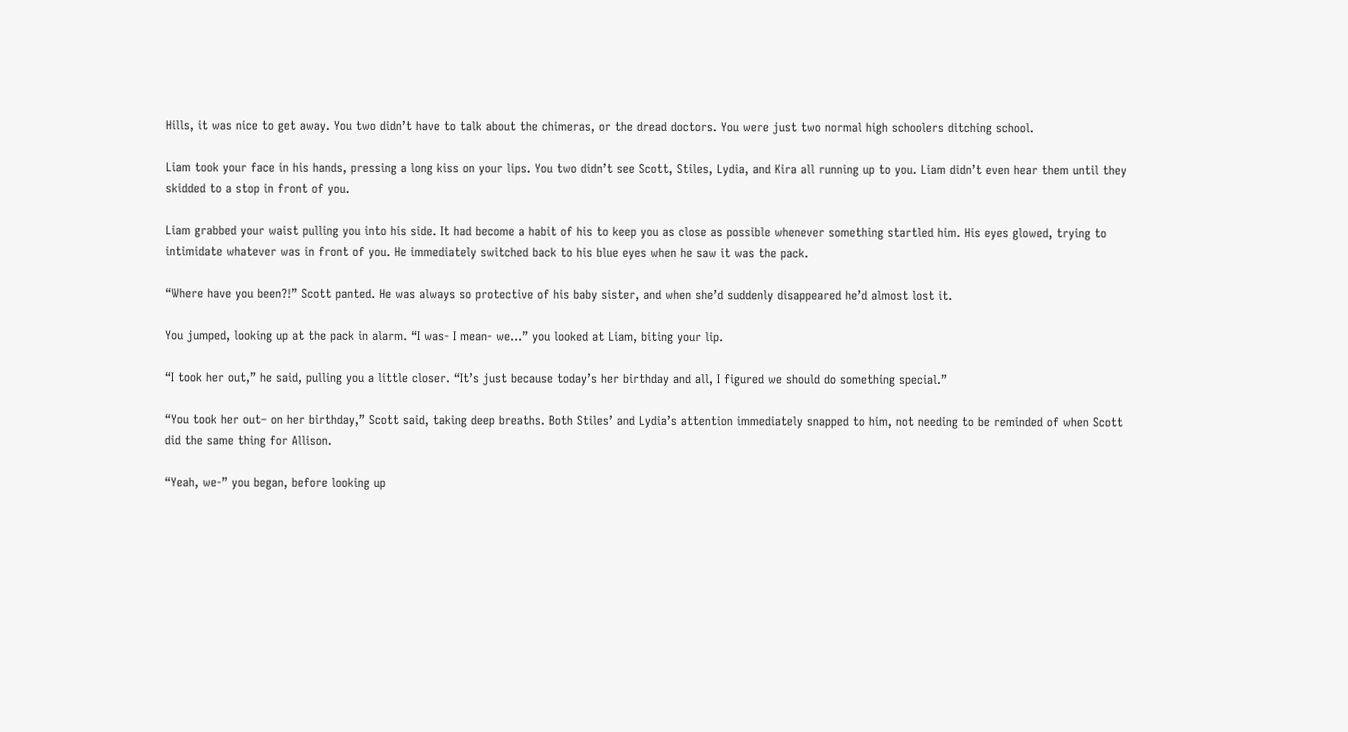Hills, it was nice to get away. You two didn’t have to talk about the chimeras, or the dread doctors. You were just two normal high schoolers ditching school.

Liam took your face in his hands, pressing a long kiss on your lips. You two didn’t see Scott, Stiles, Lydia, and Kira all running up to you. Liam didn’t even hear them until they skidded to a stop in front of you.

Liam grabbed your waist pulling you into his side. It had become a habit of his to keep you as close as possible whenever something startled him. His eyes glowed, trying to intimidate whatever was in front of you. He immediately switched back to his blue eyes when he saw it was the pack.

“Where have you been?!” Scott panted. He was always so protective of his baby sister, and when she’d suddenly disappeared he’d almost lost it.

You jumped, looking up at the pack in alarm. “I was- I mean- we…” you looked at Liam, biting your lip.

“I took her out,” he said, pulling you a little closer. “It’s just because today’s her birthday and all, I figured we should do something special.”

“You took her out– on her birthday,” Scott said, taking deep breaths. Both Stiles’ and Lydia’s attention immediately snapped to him, not needing to be reminded of when Scott did the same thing for Allison.

“Yeah, we-” you began, before looking up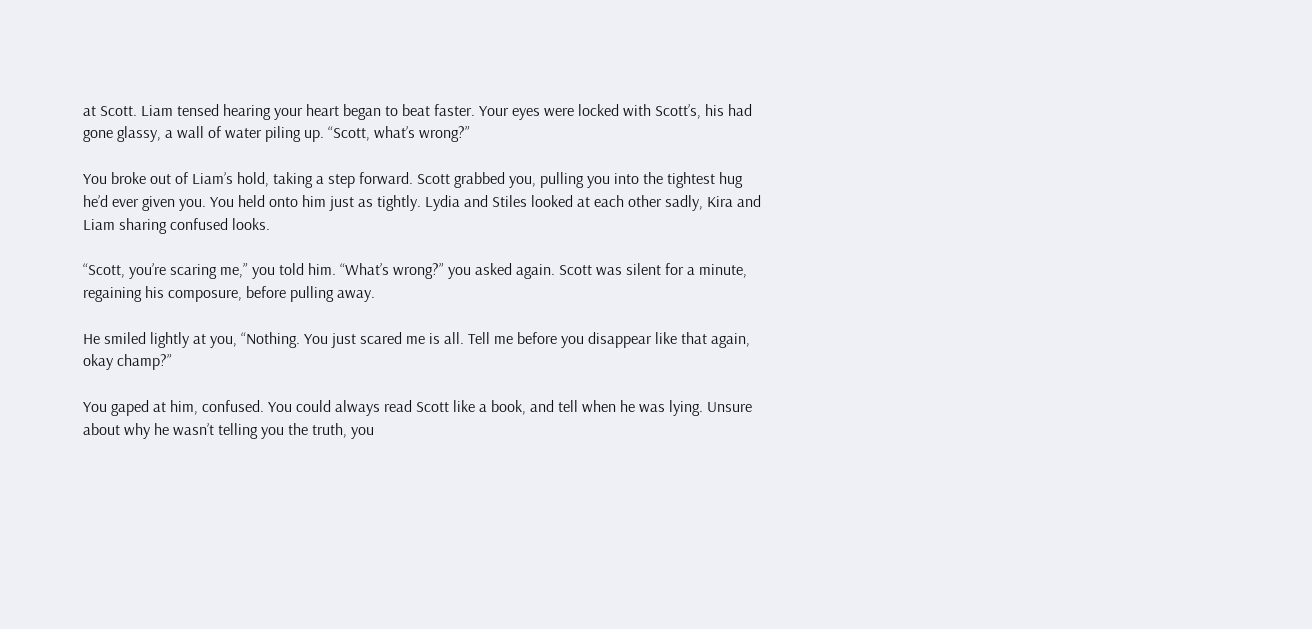at Scott. Liam tensed hearing your heart began to beat faster. Your eyes were locked with Scott’s, his had gone glassy, a wall of water piling up. “Scott, what’s wrong?”

You broke out of Liam’s hold, taking a step forward. Scott grabbed you, pulling you into the tightest hug he’d ever given you. You held onto him just as tightly. Lydia and Stiles looked at each other sadly, Kira and Liam sharing confused looks.

“Scott, you’re scaring me,” you told him. “What’s wrong?” you asked again. Scott was silent for a minute, regaining his composure, before pulling away.

He smiled lightly at you, “Nothing. You just scared me is all. Tell me before you disappear like that again, okay champ?”

You gaped at him, confused. You could always read Scott like a book, and tell when he was lying. Unsure about why he wasn’t telling you the truth, you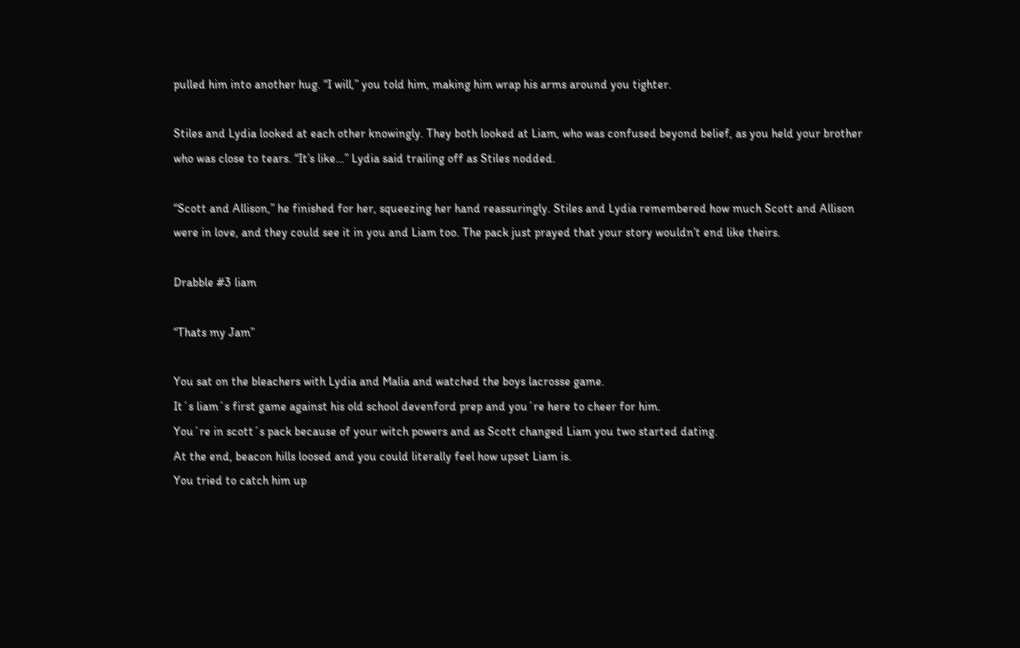pulled him into another hug. “I will,” you told him, making him wrap his arms around you tighter.

Stiles and Lydia looked at each other knowingly. They both looked at Liam, who was confused beyond belief, as you held your brother who was close to tears. “It’s like…” Lydia said trailing off as Stiles nodded.

“Scott and Allison,” he finished for her, squeezing her hand reassuringly. Stiles and Lydia remembered how much Scott and Allison were in love, and they could see it in you and Liam too. The pack just prayed that your story wouldn’t end like theirs.

Drabble #3 liam

“Thats my Jam”

You sat on the bleachers with Lydia and Malia and watched the boys lacrosse game.
It´s liam´s first game against his old school devenford prep and you´re here to cheer for him.
You´re in scott´s pack because of your witch powers and as Scott changed Liam you two started dating.
At the end, beacon hills loosed and you could literally feel how upset Liam is.
You tried to catch him up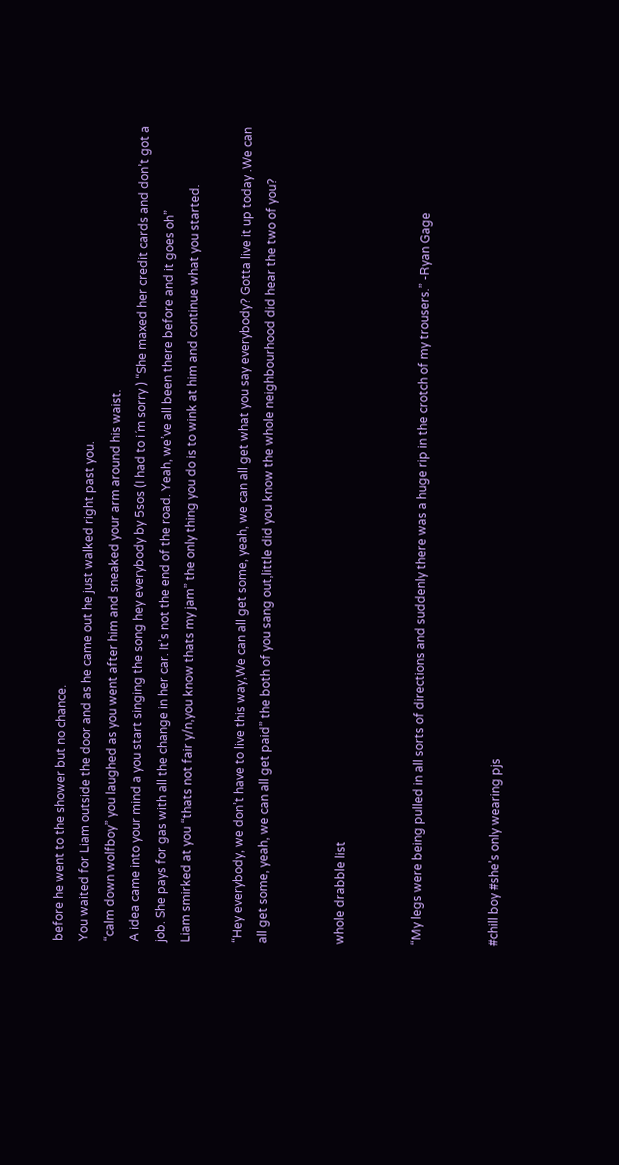before he went to the shower but no chance.
You waited for Liam outside the door and as he came out he just walked right past you.
“calm down wolfboy” you laughed as you went after him and sneaked your arm around his waist.
A idea came into your mind a you start singing the song hey everybody by 5sos (I had to i´m sorry ) “She maxed her credit cards and don’t got a job. She pays for gas with all the change in her car. It’s not the end of the road. Yeah, we’ve all been there before and it goes oh”
Liam smirked at you “thats not fair y/n,you know thats my jam” the only thing you do is to wink at him and continue what you started.

“Hey everybody, we don’t have to live this way,We can all get some, yeah, we can all get what you say everybody? Gotta live it up today .We can all get some, yeah, we can all get paid” the both of you sang out,little did you know the whole neighbourhood did hear the two of you?


whole drabble list


“My legs were being pulled in all sorts of directions and suddenly there was a huge rip in the crotch of my trousers.” -Ryan Gage


#chill boy #she’s only wearing pjs